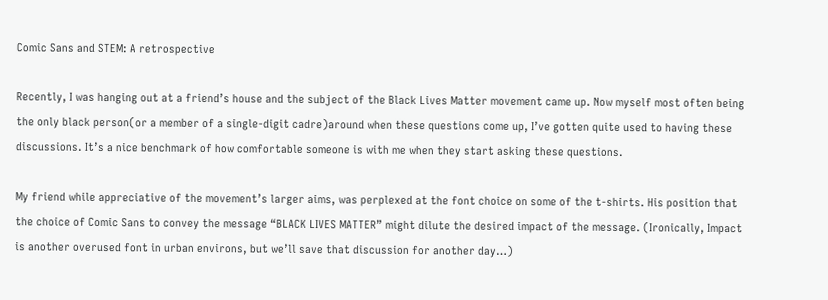Comic Sans and STEM: A retrospective

Recently, I was hanging out at a friend’s house and the subject of the Black Lives Matter movement came up. Now myself most often being the only black person(or a member of a single-digit cadre)around when these questions come up, I’ve gotten quite used to having these discussions. It’s a nice benchmark of how comfortable someone is with me when they start asking these questions.

My friend while appreciative of the movement’s larger aims, was perplexed at the font choice on some of the t-shirts. His position that the choice of Comic Sans to convey the message “BLACK LIVES MATTER” might dilute the desired impact of the message. (Ironically, Impact is another overused font in urban environs, but we’ll save that discussion for another day…)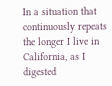In a situation that continuously repeats the longer I live in California, as I digested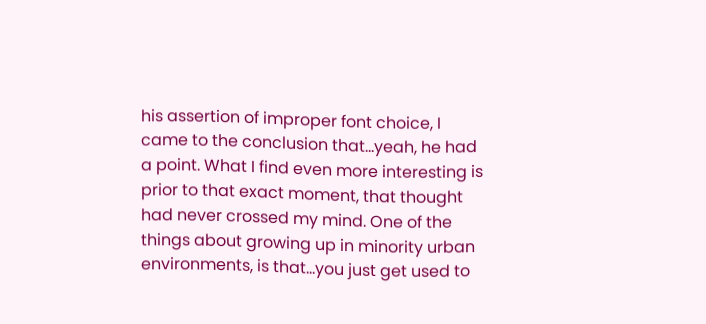his assertion of improper font choice, I came to the conclusion that…yeah, he had a point. What I find even more interesting is prior to that exact moment, that thought had never crossed my mind. One of the things about growing up in minority urban environments, is that…you just get used to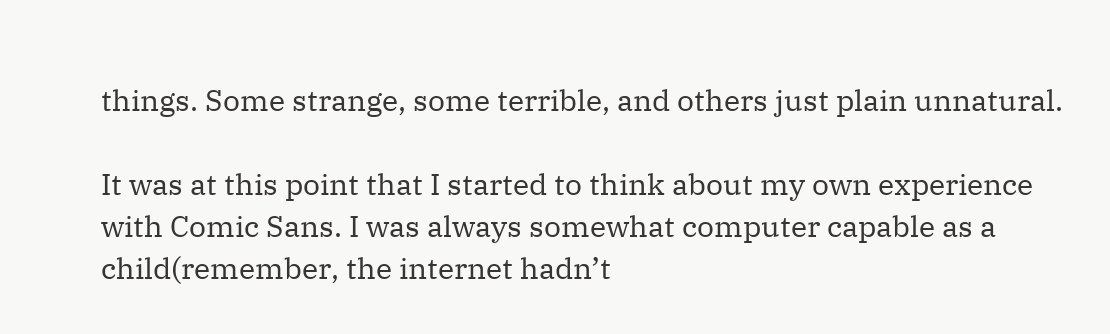things. Some strange, some terrible, and others just plain unnatural.

It was at this point that I started to think about my own experience with Comic Sans. I was always somewhat computer capable as a child(remember, the internet hadn’t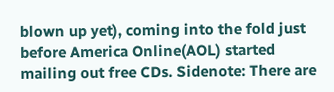blown up yet), coming into the fold just before America Online(AOL) started mailing out free CDs. Sidenote: There are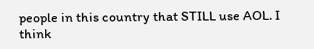people in this country that STILL use AOL. I think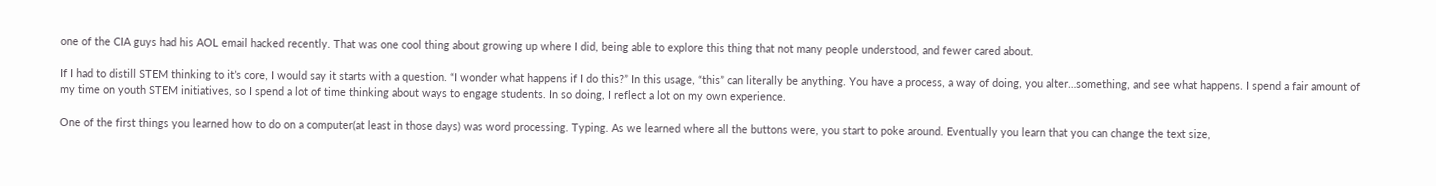one of the CIA guys had his AOL email hacked recently. That was one cool thing about growing up where I did, being able to explore this thing that not many people understood, and fewer cared about.

If I had to distill STEM thinking to it’s core, I would say it starts with a question. “I wonder what happens if I do this?” In this usage, “this” can literally be anything. You have a process, a way of doing, you alter…something, and see what happens. I spend a fair amount of my time on youth STEM initiatives, so I spend a lot of time thinking about ways to engage students. In so doing, I reflect a lot on my own experience.

One of the first things you learned how to do on a computer(at least in those days) was word processing. Typing. As we learned where all the buttons were, you start to poke around. Eventually you learn that you can change the text size,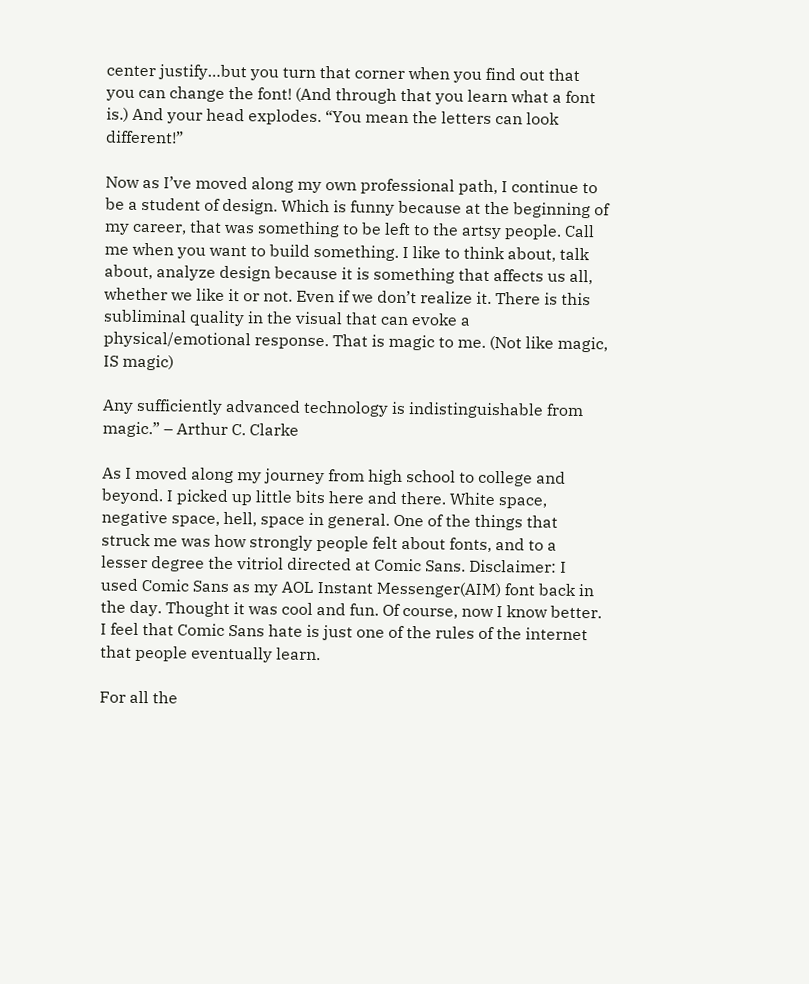center justify…but you turn that corner when you find out that you can change the font! (And through that you learn what a font is.) And your head explodes. “You mean the letters can look different!”

Now as I’ve moved along my own professional path, I continue to be a student of design. Which is funny because at the beginning of my career, that was something to be left to the artsy people. Call me when you want to build something. I like to think about, talk about, analyze design because it is something that affects us all, whether we like it or not. Even if we don’t realize it. There is this subliminal quality in the visual that can evoke a physical/emotional response. That is magic to me. (Not like magic, IS magic)

Any sufficiently advanced technology is indistinguishable from magic.” – Arthur C. Clarke

As I moved along my journey from high school to college and beyond. I picked up little bits here and there. White space, negative space, hell, space in general. One of the things that struck me was how strongly people felt about fonts, and to a lesser degree the vitriol directed at Comic Sans. Disclaimer: I used Comic Sans as my AOL Instant Messenger(AIM) font back in the day. Thought it was cool and fun. Of course, now I know better. I feel that Comic Sans hate is just one of the rules of the internet that people eventually learn.

For all the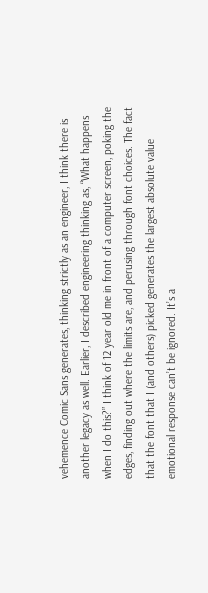vehemence Comic Sans generates, thinking strictly as an engineer, I think there is another legacy as well. Earlier, I described engineering thinking as, “What happens when I do this?” I think of 12 year old me in front of a computer screen, poking the edges, finding out where the limits are, and perusing through font choices. The fact that the font that I (and others) picked generates the largest absolute value emotional response can’t be ignored. It’s a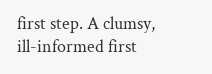first step. A clumsy, ill-informed first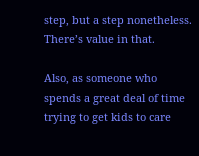step, but a step nonetheless. There’s value in that.

Also, as someone who spends a great deal of time trying to get kids to care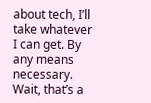about tech, I’ll take whatever I can get. By any means necessary. Wait, that’s a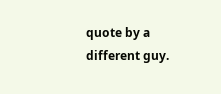quote by a different guy.